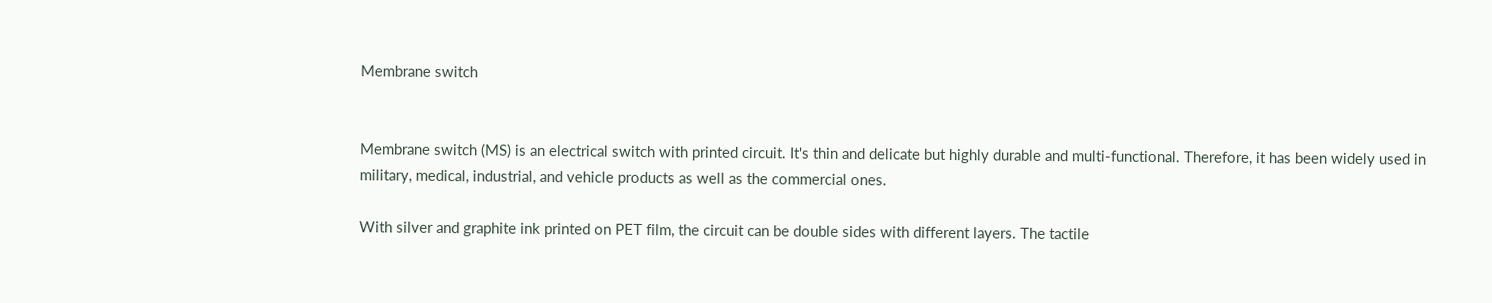Membrane switch


Membrane switch (MS) is an electrical switch with printed circuit. It's thin and delicate but highly durable and multi-functional. Therefore, it has been widely used in military, medical, industrial, and vehicle products as well as the commercial ones.

With silver and graphite ink printed on PET film, the circuit can be double sides with different layers. The tactile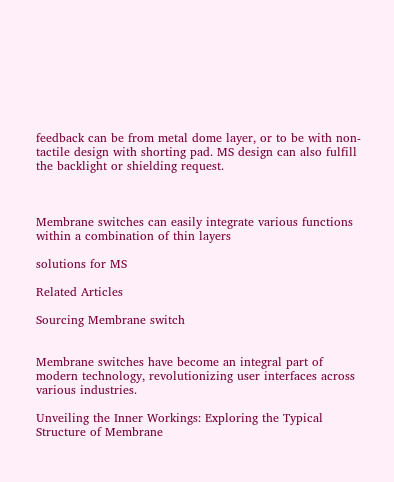feedback can be from metal dome layer, or to be with non-tactile design with shorting pad. MS design can also fulfill the backlight or shielding request.



Membrane switches can easily integrate various functions within a combination of thin layers

solutions for MS

Related Articles

Sourcing Membrane switch


Membrane switches have become an integral part of modern technology, revolutionizing user interfaces across various industries.

Unveiling the Inner Workings: Exploring the Typical Structure of Membrane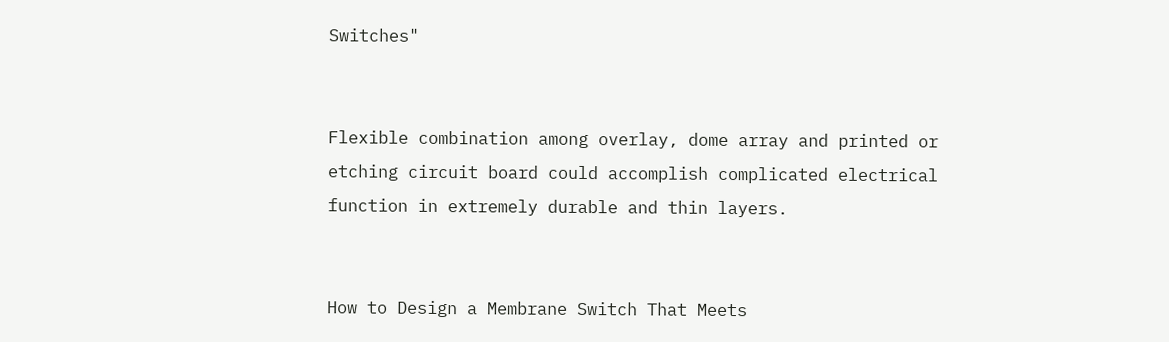Switches"


Flexible combination among overlay, dome array and printed or etching circuit board could accomplish complicated electrical function in extremely durable and thin layers.


How to Design a Membrane Switch That Meets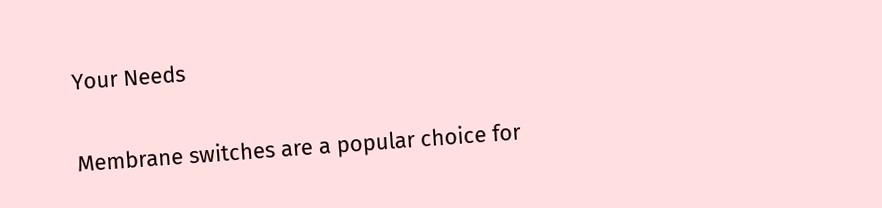Your Needs


Membrane switches are a popular choice for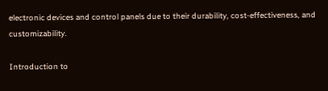electronic devices and control panels due to their durability, cost-effectiveness, and customizability.

Introduction to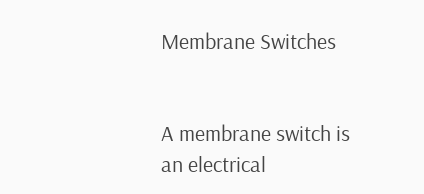Membrane Switches


A membrane switch is an electrical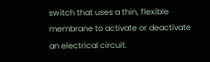switch that uses a thin, flexible membrane to activate or deactivate an electrical circuit.